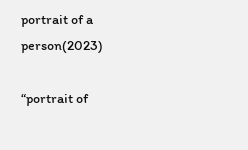portrait of a person(2023)

“portrait of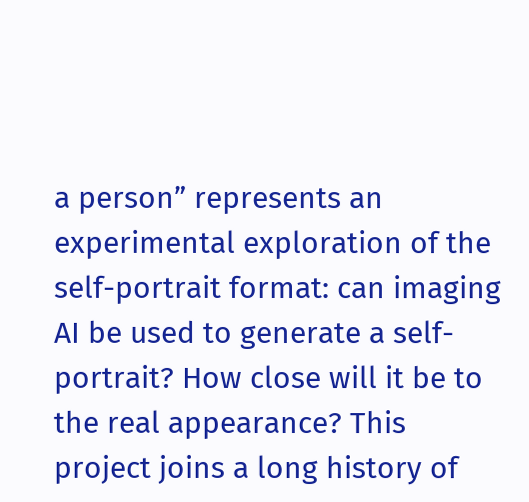a person” represents an experimental exploration of the self-portrait format: can imaging AI be used to generate a self-portrait? How close will it be to the real appearance? This project joins a long history of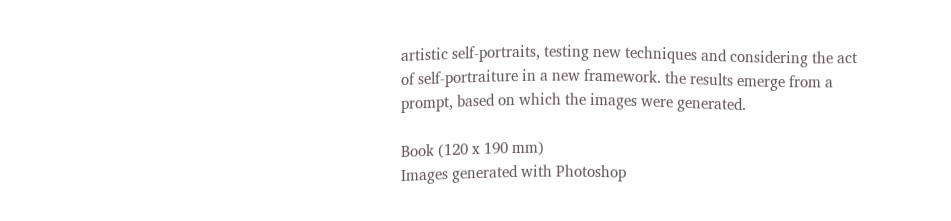artistic self-portraits, testing new techniques and considering the act of self-portraiture in a new framework. the results emerge from a prompt, based on which the images were generated.

Book (120 x 190 mm)
Images generated with Photoshop